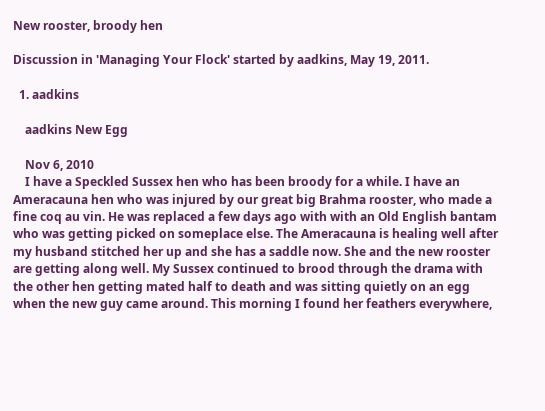New rooster, broody hen

Discussion in 'Managing Your Flock' started by aadkins, May 19, 2011.

  1. aadkins

    aadkins New Egg

    Nov 6, 2010
    I have a Speckled Sussex hen who has been broody for a while. I have an Ameracauna hen who was injured by our great big Brahma rooster, who made a fine coq au vin. He was replaced a few days ago with with an Old English bantam who was getting picked on someplace else. The Ameracauna is healing well after my husband stitched her up and she has a saddle now. She and the new rooster are getting along well. My Sussex continued to brood through the drama with the other hen getting mated half to death and was sitting quietly on an egg when the new guy came around. This morning I found her feathers everywhere,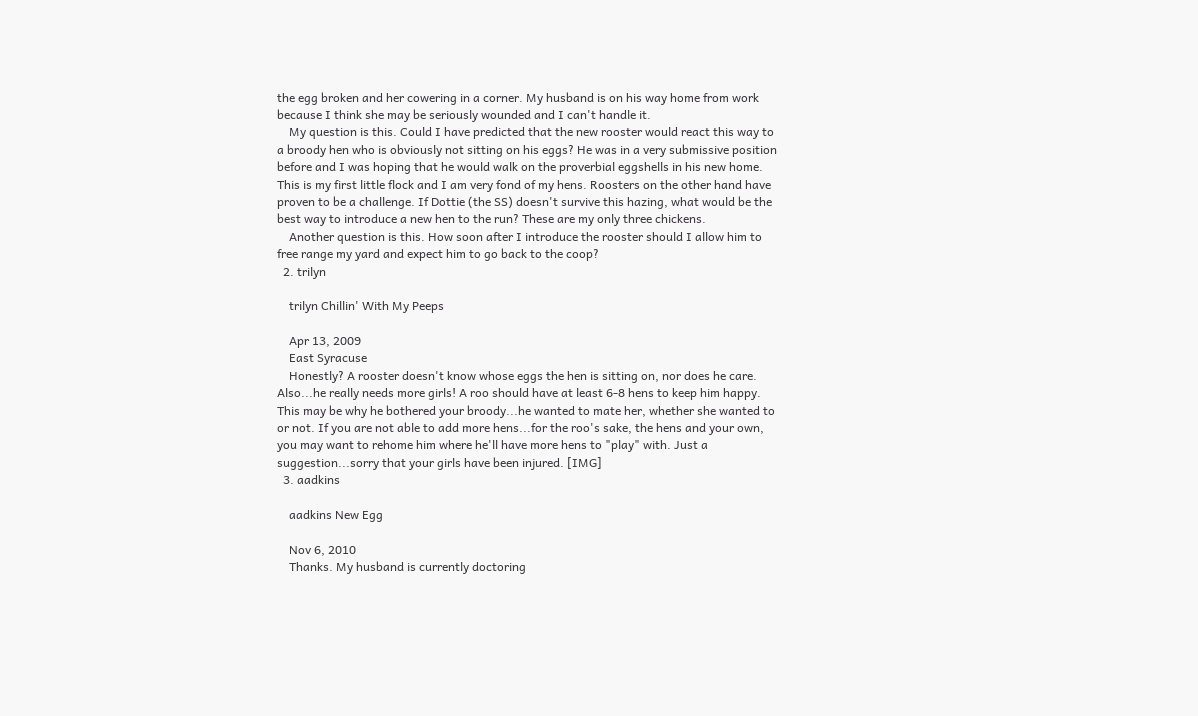the egg broken and her cowering in a corner. My husband is on his way home from work because I think she may be seriously wounded and I can't handle it.
    My question is this. Could I have predicted that the new rooster would react this way to a broody hen who is obviously not sitting on his eggs? He was in a very submissive position before and I was hoping that he would walk on the proverbial eggshells in his new home. This is my first little flock and I am very fond of my hens. Roosters on the other hand have proven to be a challenge. If Dottie (the SS) doesn't survive this hazing, what would be the best way to introduce a new hen to the run? These are my only three chickens.
    Another question is this. How soon after I introduce the rooster should I allow him to free range my yard and expect him to go back to the coop?
  2. trilyn

    trilyn Chillin' With My Peeps

    Apr 13, 2009
    East Syracuse
    Honestly? A rooster doesn't know whose eggs the hen is sitting on, nor does he care. Also...he really needs more girls! A roo should have at least 6-8 hens to keep him happy. This may be why he bothered your broody...he wanted to mate her, whether she wanted to or not. If you are not able to add more hens...for the roo's sake, the hens and your own, you may want to rehome him where he'll have more hens to "play" with. Just a suggestion...sorry that your girls have been injured. [IMG]
  3. aadkins

    aadkins New Egg

    Nov 6, 2010
    Thanks. My husband is currently doctoring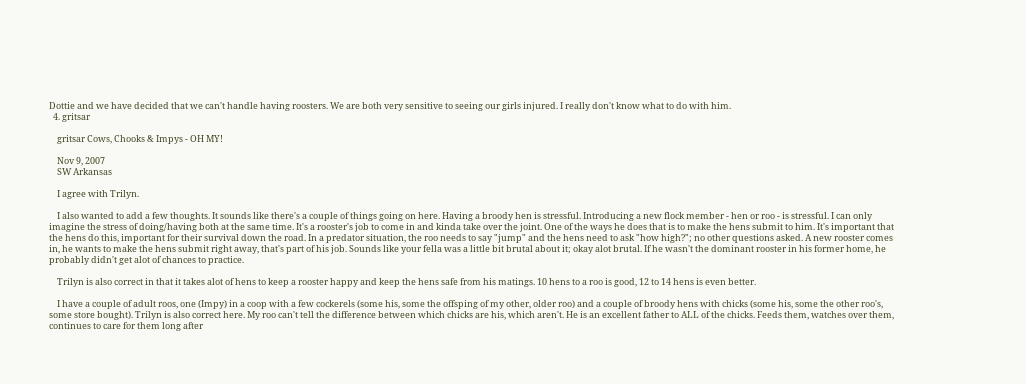Dottie and we have decided that we can't handle having roosters. We are both very sensitive to seeing our girls injured. I really don't know what to do with him.
  4. gritsar

    gritsar Cows, Chooks & Impys - OH MY!

    Nov 9, 2007
    SW Arkansas

    I agree with Trilyn.

    I also wanted to add a few thoughts. It sounds like there's a couple of things going on here. Having a broody hen is stressful. Introducing a new flock member - hen or roo - is stressful. I can only imagine the stress of doing/having both at the same time. It's a rooster's job to come in and kinda take over the joint. One of the ways he does that is to make the hens submit to him. It's important that the hens do this, important for their survival down the road. In a predator situation, the roo needs to say "jump" and the hens need to ask "how high?"; no other questions asked. A new rooster comes in, he wants to make the hens submit right away, that's part of his job. Sounds like your fella was a little bit brutal about it; okay alot brutal. If he wasn't the dominant rooster in his former home, he probably didn't get alot of chances to practice.

    Trilyn is also correct in that it takes alot of hens to keep a rooster happy and keep the hens safe from his matings. 10 hens to a roo is good, 12 to 14 hens is even better.

    I have a couple of adult roos, one (Impy) in a coop with a few cockerels (some his, some the offsping of my other, older roo) and a couple of broody hens with chicks (some his, some the other roo's, some store bought). Trilyn is also correct here. My roo can't tell the difference between which chicks are his, which aren't. He is an excellent father to ALL of the chicks. Feeds them, watches over them, continues to care for them long after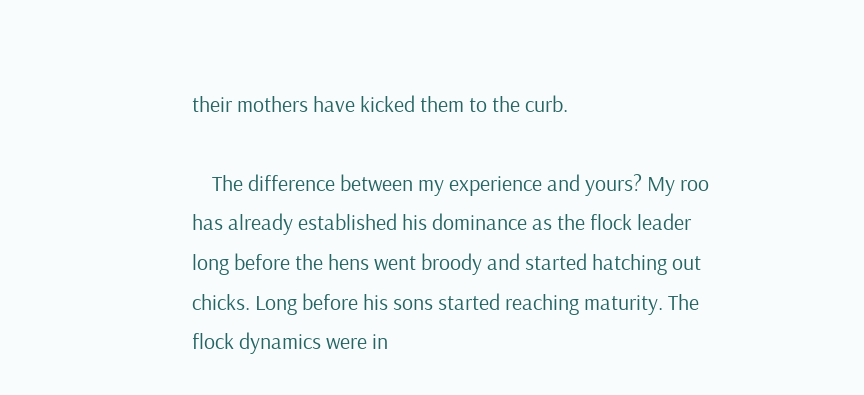their mothers have kicked them to the curb.

    The difference between my experience and yours? My roo has already established his dominance as the flock leader long before the hens went broody and started hatching out chicks. Long before his sons started reaching maturity. The flock dynamics were in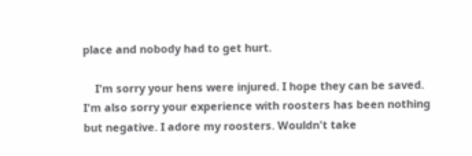place and nobody had to get hurt.

    I'm sorry your hens were injured. I hope they can be saved. I'm also sorry your experience with roosters has been nothing but negative. I adore my roosters. Wouldn't take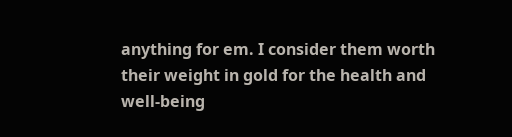anything for em. I consider them worth their weight in gold for the health and well-being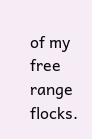of my free range flocks.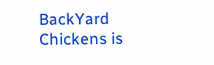BackYard Chickens is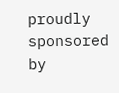proudly sponsored by